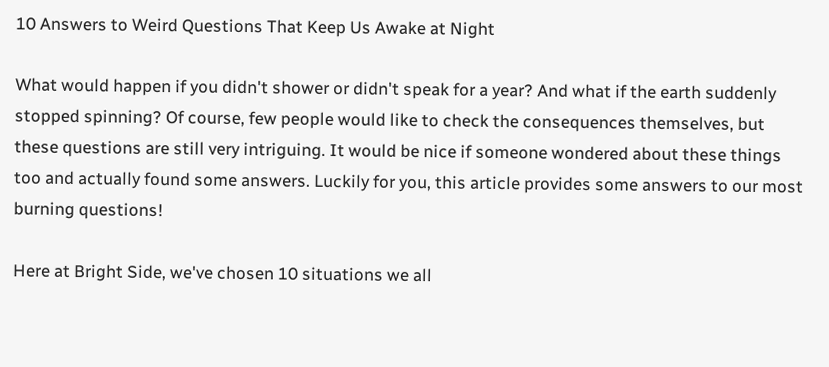10 Answers to Weird Questions That Keep Us Awake at Night

What would happen if you didn't shower or didn't speak for a year? And what if the earth suddenly stopped spinning? Of course, few people would like to check the consequences themselves, but these questions are still very intriguing. It would be nice if someone wondered about these things too and actually found some answers. Luckily for you, this article provides some answers to our most burning questions!

Here at Bright Side, we've chosen 10 situations we all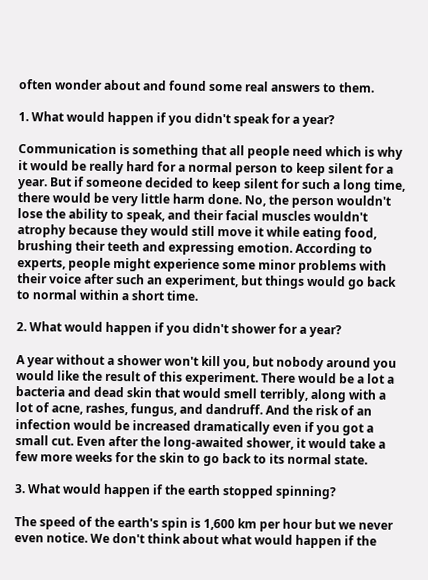often wonder about and found some real answers to them.

1. What would happen if you didn't speak for a year?

Communication is something that all people need which is why it would be really hard for a normal person to keep silent for a year. But if someone decided to keep silent for such a long time, there would be very little harm done. No, the person wouldn't lose the ability to speak, and their facial muscles wouldn't atrophy because they would still move it while eating food, brushing their teeth and expressing emotion. According to experts, people might experience some minor problems with their voice after such an experiment, but things would go back to normal within a short time.

2. What would happen if you didn't shower for a year?

A year without a shower won't kill you, but nobody around you would like the result of this experiment. There would be a lot a bacteria and dead skin that would smell terribly, along with a lot of acne, rashes, fungus, and dandruff. And the risk of an infection would be increased dramatically even if you got a small cut. Even after the long-awaited shower, it would take a few more weeks for the skin to go back to its normal state.

3. What would happen if the earth stopped spinning?

The speed of the earth's spin is 1,600 km per hour but we never even notice. We don't think about what would happen if the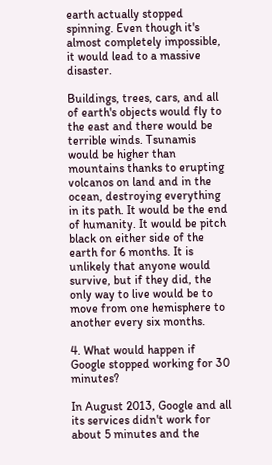earth actually stopped spinning. Even though it's almost completely impossible, it would lead to a massive disaster.

Buildings, trees, cars, and all of earth's objects would fly to the east and there would be terrible winds. Tsunamis would be higher than mountains thanks to erupting volcanos on land and in the ocean, destroying everything in its path. It would be the end of humanity. It would be pitch black on either side of the earth for 6 months. It is unlikely that anyone would survive, but if they did, the only way to live would be to move from one hemisphere to another every six months.

4. What would happen if Google stopped working for 30 minutes?

In August 2013, Google and all its services didn't work for about 5 minutes and the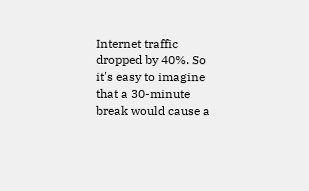Internet traffic dropped by 40%. So it's easy to imagine that a 30-minute break would cause a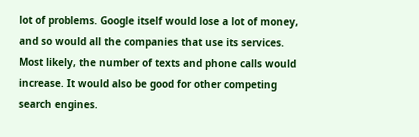lot of problems. Google itself would lose a lot of money, and so would all the companies that use its services. Most likely, the number of texts and phone calls would increase. It would also be good for other competing search engines.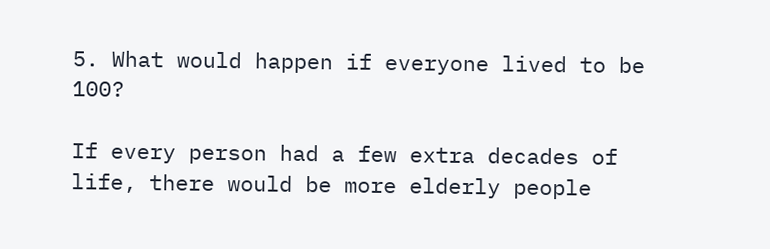5. What would happen if everyone lived to be 100?

If every person had a few extra decades of life, there would be more elderly people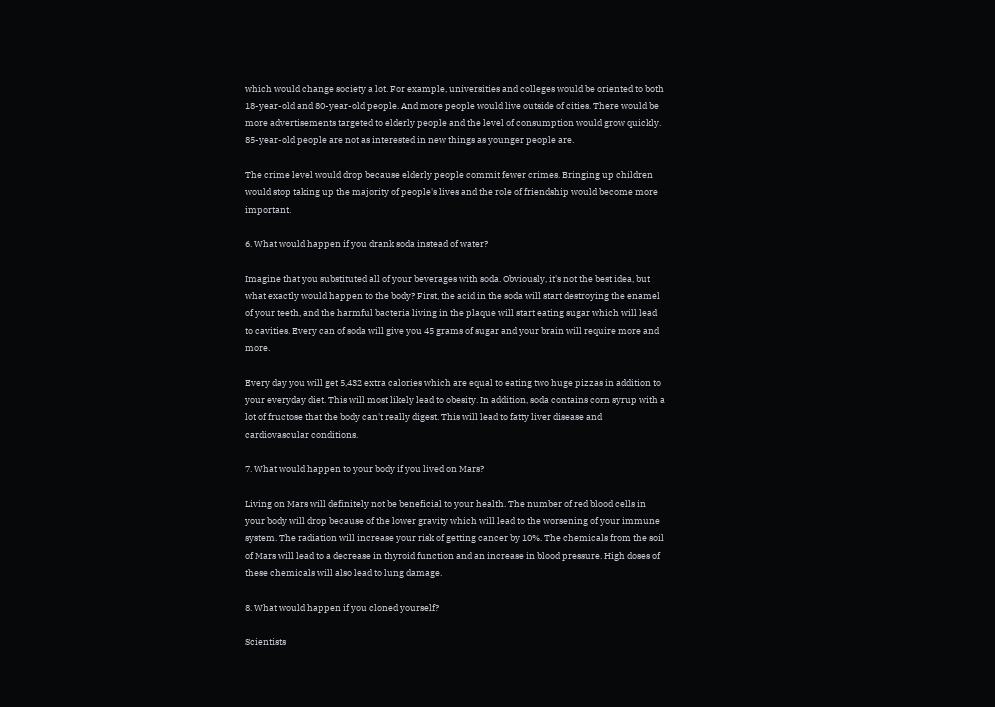which would change society a lot. For example, universities and colleges would be oriented to both 18-year-old and 80-year-old people. And more people would live outside of cities. There would be more advertisements targeted to elderly people and the level of consumption would grow quickly. 85-year-old people are not as interested in new things as younger people are.

The crime level would drop because elderly people commit fewer crimes. Bringing up children would stop taking up the majority of people's lives and the role of friendship would become more important.

6. What would happen if you drank soda instead of water?

Imagine that you substituted all of your beverages with soda. Obviously, it's not the best idea, but what exactly would happen to the body? First, the acid in the soda will start destroying the enamel of your teeth, and the harmful bacteria living in the plaque will start eating sugar which will lead to cavities. Every can of soda will give you 45 grams of sugar and your brain will require more and more.

Every day you will get 5,432 extra calories which are equal to eating two huge pizzas in addition to your everyday diet. This will most likely lead to obesity. In addition, soda contains corn syrup with a lot of fructose that the body can't really digest. This will lead to fatty liver disease and cardiovascular conditions.

7. What would happen to your body if you lived on Mars?

Living on Mars will definitely not be beneficial to your health. The number of red blood cells in your body will drop because of the lower gravity which will lead to the worsening of your immune system. The radiation will increase your risk of getting cancer by 10%. The chemicals from the soil of Mars will lead to a decrease in thyroid function and an increase in blood pressure. High doses of these chemicals will also lead to lung damage.

8. What would happen if you cloned yourself?

Scientists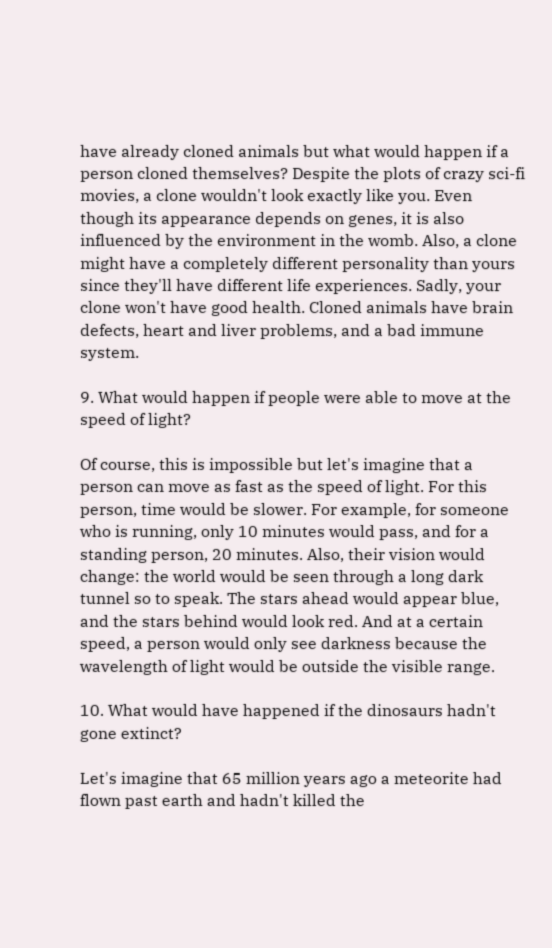have already cloned animals but what would happen if a person cloned themselves? Despite the plots of crazy sci-fi movies, a clone wouldn't look exactly like you. Even though its appearance depends on genes, it is also influenced by the environment in the womb. Also, a clone might have a completely different personality than yours since they'll have different life experiences. Sadly, your clone won't have good health. Cloned animals have brain defects, heart and liver problems, and a bad immune system.

9. What would happen if people were able to move at the speed of light?

Of course, this is impossible but let's imagine that a person can move as fast as the speed of light. For this person, time would be slower. For example, for someone who is running, only 10 minutes would pass, and for a standing person, 20 minutes. Also, their vision would change: the world would be seen through a long dark tunnel so to speak. The stars ahead would appear blue, and the stars behind would look red. And at a certain speed, a person would only see darkness because the wavelength of light would be outside the visible range.

10. What would have happened if the dinosaurs hadn't gone extinct?

Let's imagine that 65 million years ago a meteorite had flown past earth and hadn't killed the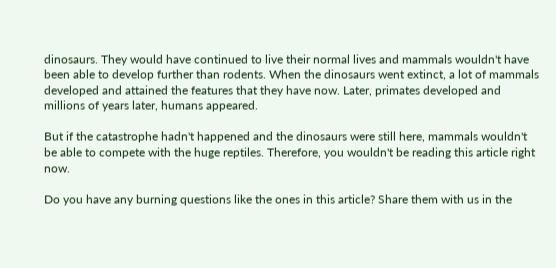dinosaurs. They would have continued to live their normal lives and mammals wouldn't have been able to develop further than rodents. When the dinosaurs went extinct, a lot of mammals developed and attained the features that they have now. Later, primates developed and millions of years later, humans appeared.

But if the catastrophe hadn't happened and the dinosaurs were still here, mammals wouldn't be able to compete with the huge reptiles. Therefore, you wouldn't be reading this article right now.

Do you have any burning questions like the ones in this article? Share them with us in the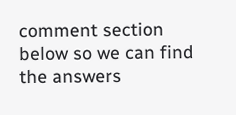comment section below so we can find the answers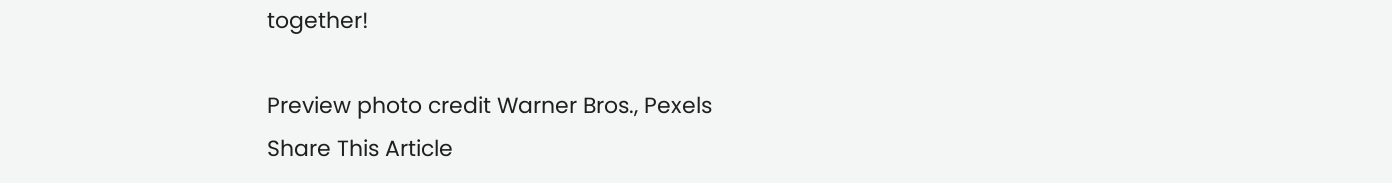together!

Preview photo credit Warner Bros., Pexels
Share This Article